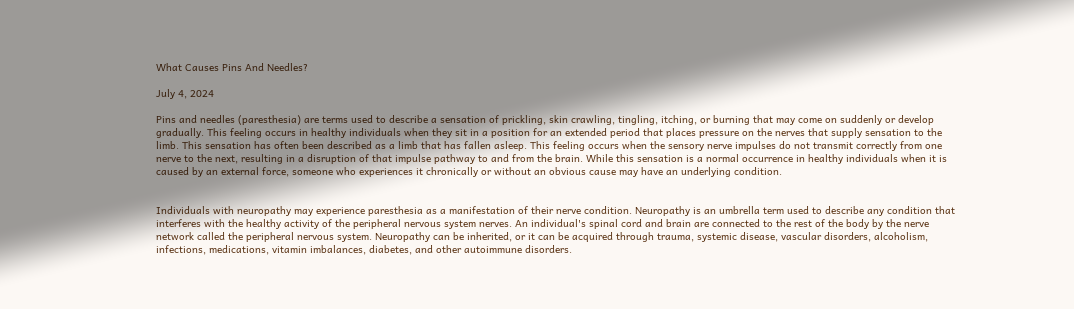What Causes Pins And Needles?

July 4, 2024

Pins and needles (paresthesia) are terms used to describe a sensation of prickling, skin crawling, tingling, itching, or burning that may come on suddenly or develop gradually. This feeling occurs in healthy individuals when they sit in a position for an extended period that places pressure on the nerves that supply sensation to the limb. This sensation has often been described as a limb that has fallen asleep. This feeling occurs when the sensory nerve impulses do not transmit correctly from one nerve to the next, resulting in a disruption of that impulse pathway to and from the brain. While this sensation is a normal occurrence in healthy individuals when it is caused by an external force, someone who experiences it chronically or without an obvious cause may have an underlying condition.


Individuals with neuropathy may experience paresthesia as a manifestation of their nerve condition. Neuropathy is an umbrella term used to describe any condition that interferes with the healthy activity of the peripheral nervous system nerves. An individual's spinal cord and brain are connected to the rest of the body by the nerve network called the peripheral nervous system. Neuropathy can be inherited, or it can be acquired through trauma, systemic disease, vascular disorders, alcoholism, infections, medications, vitamin imbalances, diabetes, and other autoimmune disorders.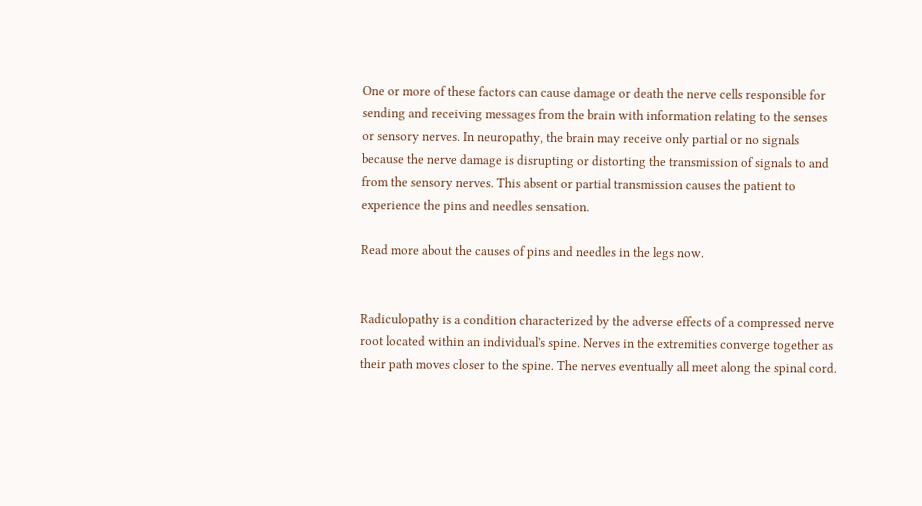One or more of these factors can cause damage or death the nerve cells responsible for sending and receiving messages from the brain with information relating to the senses or sensory nerves. In neuropathy, the brain may receive only partial or no signals because the nerve damage is disrupting or distorting the transmission of signals to and from the sensory nerves. This absent or partial transmission causes the patient to experience the pins and needles sensation.

Read more about the causes of pins and needles in the legs now.


Radiculopathy is a condition characterized by the adverse effects of a compressed nerve root located within an individual's spine. Nerves in the extremities converge together as their path moves closer to the spine. The nerves eventually all meet along the spinal cord.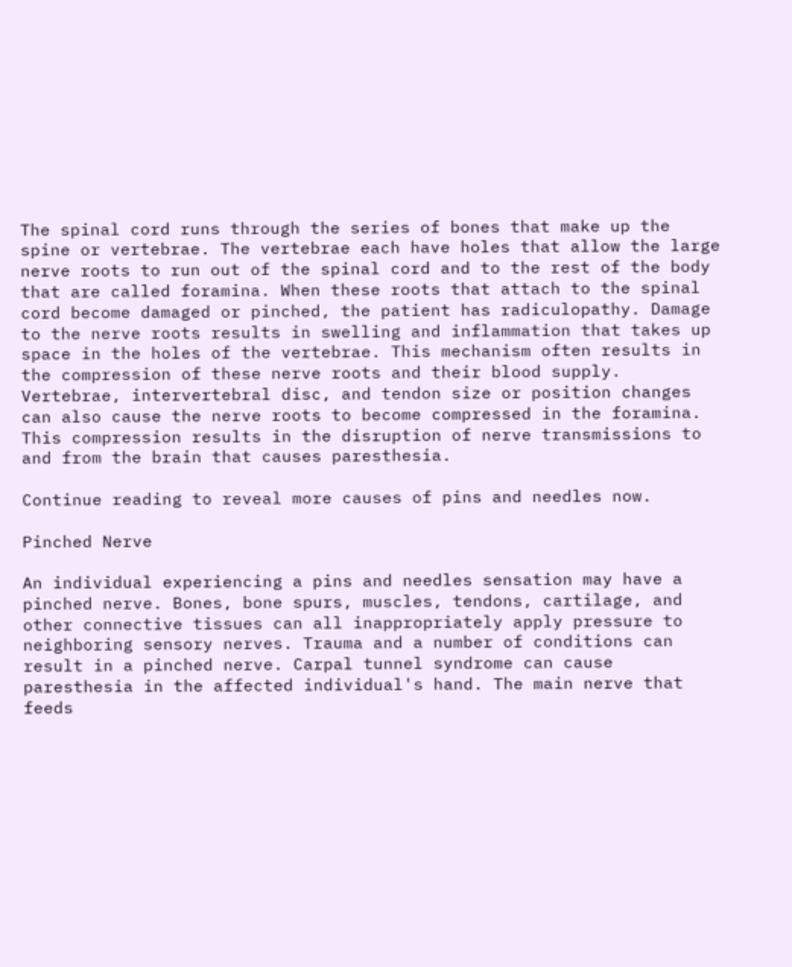The spinal cord runs through the series of bones that make up the spine or vertebrae. The vertebrae each have holes that allow the large nerve roots to run out of the spinal cord and to the rest of the body that are called foramina. When these roots that attach to the spinal cord become damaged or pinched, the patient has radiculopathy. Damage to the nerve roots results in swelling and inflammation that takes up space in the holes of the vertebrae. This mechanism often results in the compression of these nerve roots and their blood supply. Vertebrae, intervertebral disc, and tendon size or position changes can also cause the nerve roots to become compressed in the foramina. This compression results in the disruption of nerve transmissions to and from the brain that causes paresthesia.

Continue reading to reveal more causes of pins and needles now.

Pinched Nerve

An individual experiencing a pins and needles sensation may have a pinched nerve. Bones, bone spurs, muscles, tendons, cartilage, and other connective tissues can all inappropriately apply pressure to neighboring sensory nerves. Trauma and a number of conditions can result in a pinched nerve. Carpal tunnel syndrome can cause paresthesia in the affected individual's hand. The main nerve that feeds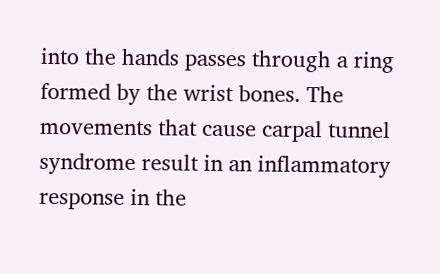into the hands passes through a ring formed by the wrist bones. The movements that cause carpal tunnel syndrome result in an inflammatory response in the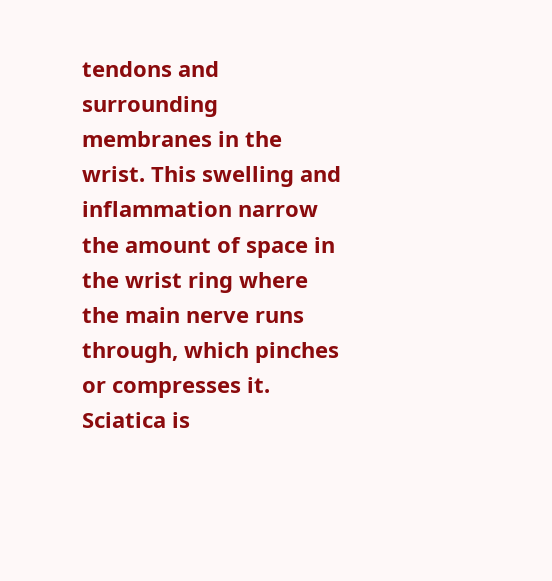tendons and surrounding membranes in the wrist. This swelling and inflammation narrow the amount of space in the wrist ring where the main nerve runs through, which pinches or compresses it. Sciatica is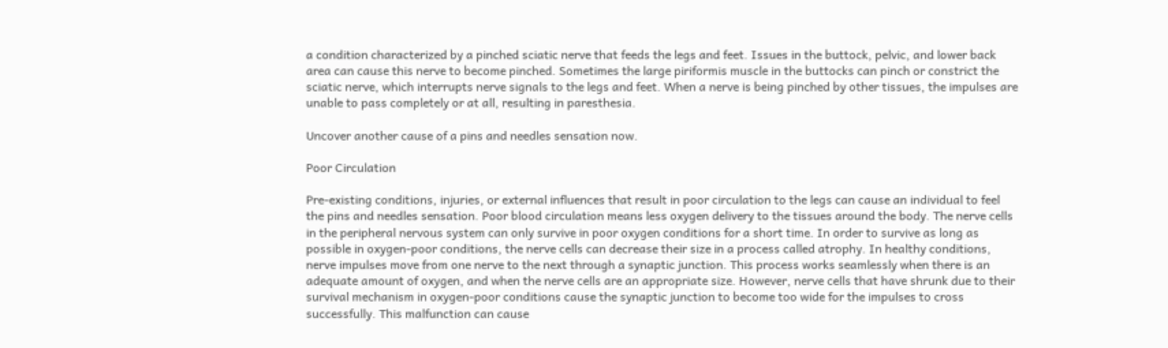a condition characterized by a pinched sciatic nerve that feeds the legs and feet. Issues in the buttock, pelvic, and lower back area can cause this nerve to become pinched. Sometimes the large piriformis muscle in the buttocks can pinch or constrict the sciatic nerve, which interrupts nerve signals to the legs and feet. When a nerve is being pinched by other tissues, the impulses are unable to pass completely or at all, resulting in paresthesia.

Uncover another cause of a pins and needles sensation now.

Poor Circulation

Pre-existing conditions, injuries, or external influences that result in poor circulation to the legs can cause an individual to feel the pins and needles sensation. Poor blood circulation means less oxygen delivery to the tissues around the body. The nerve cells in the peripheral nervous system can only survive in poor oxygen conditions for a short time. In order to survive as long as possible in oxygen-poor conditions, the nerve cells can decrease their size in a process called atrophy. In healthy conditions, nerve impulses move from one nerve to the next through a synaptic junction. This process works seamlessly when there is an adequate amount of oxygen, and when the nerve cells are an appropriate size. However, nerve cells that have shrunk due to their survival mechanism in oxygen-poor conditions cause the synaptic junction to become too wide for the impulses to cross successfully. This malfunction can cause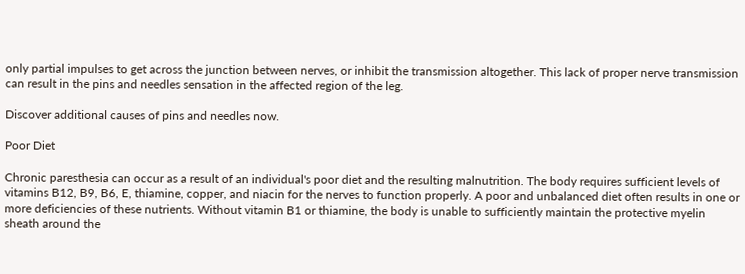only partial impulses to get across the junction between nerves, or inhibit the transmission altogether. This lack of proper nerve transmission can result in the pins and needles sensation in the affected region of the leg.

Discover additional causes of pins and needles now.

Poor Diet

Chronic paresthesia can occur as a result of an individual's poor diet and the resulting malnutrition. The body requires sufficient levels of vitamins B12, B9, B6, E, thiamine, copper, and niacin for the nerves to function properly. A poor and unbalanced diet often results in one or more deficiencies of these nutrients. Without vitamin B1 or thiamine, the body is unable to sufficiently maintain the protective myelin sheath around the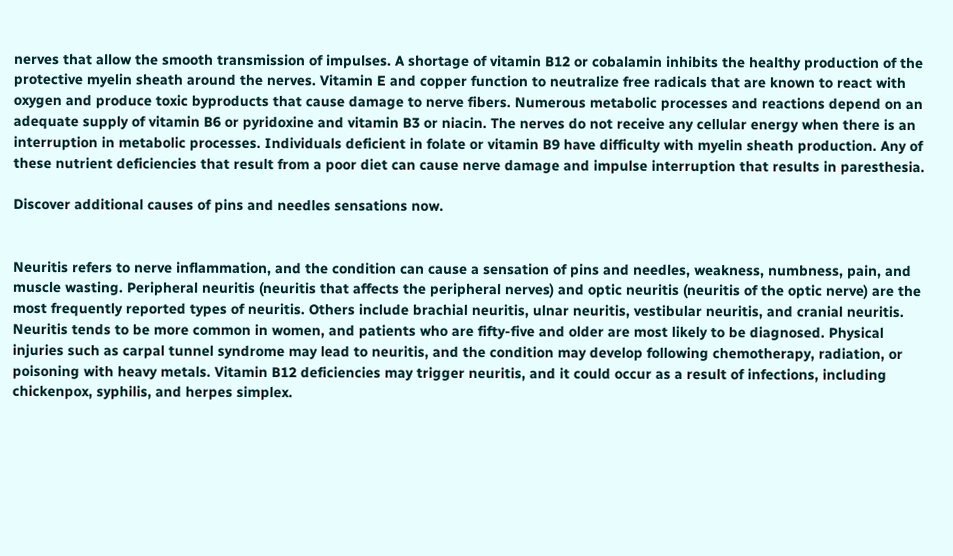nerves that allow the smooth transmission of impulses. A shortage of vitamin B12 or cobalamin inhibits the healthy production of the protective myelin sheath around the nerves. Vitamin E and copper function to neutralize free radicals that are known to react with oxygen and produce toxic byproducts that cause damage to nerve fibers. Numerous metabolic processes and reactions depend on an adequate supply of vitamin B6 or pyridoxine and vitamin B3 or niacin. The nerves do not receive any cellular energy when there is an interruption in metabolic processes. Individuals deficient in folate or vitamin B9 have difficulty with myelin sheath production. Any of these nutrient deficiencies that result from a poor diet can cause nerve damage and impulse interruption that results in paresthesia.

Discover additional causes of pins and needles sensations now.


Neuritis refers to nerve inflammation, and the condition can cause a sensation of pins and needles, weakness, numbness, pain, and muscle wasting. Peripheral neuritis (neuritis that affects the peripheral nerves) and optic neuritis (neuritis of the optic nerve) are the most frequently reported types of neuritis. Others include brachial neuritis, ulnar neuritis, vestibular neuritis, and cranial neuritis. Neuritis tends to be more common in women, and patients who are fifty-five and older are most likely to be diagnosed. Physical injuries such as carpal tunnel syndrome may lead to neuritis, and the condition may develop following chemotherapy, radiation, or poisoning with heavy metals. Vitamin B12 deficiencies may trigger neuritis, and it could occur as a result of infections, including chickenpox, syphilis, and herpes simplex.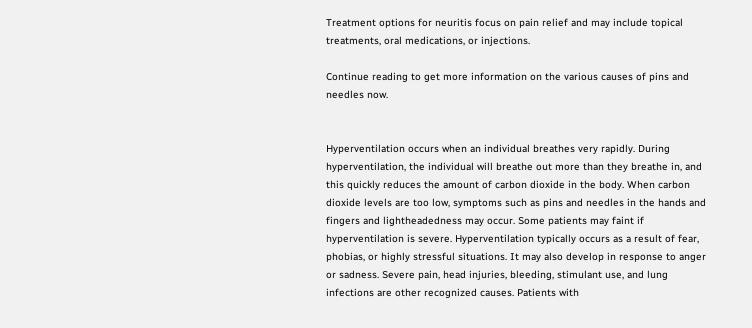Treatment options for neuritis focus on pain relief and may include topical treatments, oral medications, or injections.

Continue reading to get more information on the various causes of pins and needles now.


Hyperventilation occurs when an individual breathes very rapidly. During hyperventilation, the individual will breathe out more than they breathe in, and this quickly reduces the amount of carbon dioxide in the body. When carbon dioxide levels are too low, symptoms such as pins and needles in the hands and fingers and lightheadedness may occur. Some patients may faint if hyperventilation is severe. Hyperventilation typically occurs as a result of fear, phobias, or highly stressful situations. It may also develop in response to anger or sadness. Severe pain, head injuries, bleeding, stimulant use, and lung infections are other recognized causes. Patients with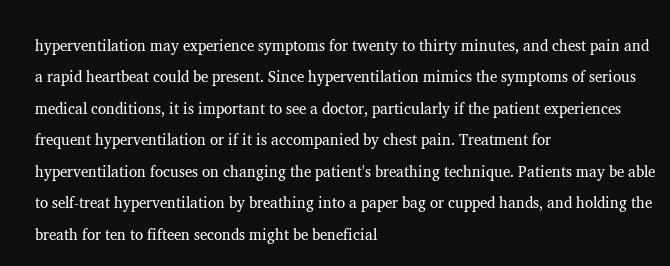hyperventilation may experience symptoms for twenty to thirty minutes, and chest pain and a rapid heartbeat could be present. Since hyperventilation mimics the symptoms of serious medical conditions, it is important to see a doctor, particularly if the patient experiences frequent hyperventilation or if it is accompanied by chest pain. Treatment for hyperventilation focuses on changing the patient's breathing technique. Patients may be able to self-treat hyperventilation by breathing into a paper bag or cupped hands, and holding the breath for ten to fifteen seconds might be beneficial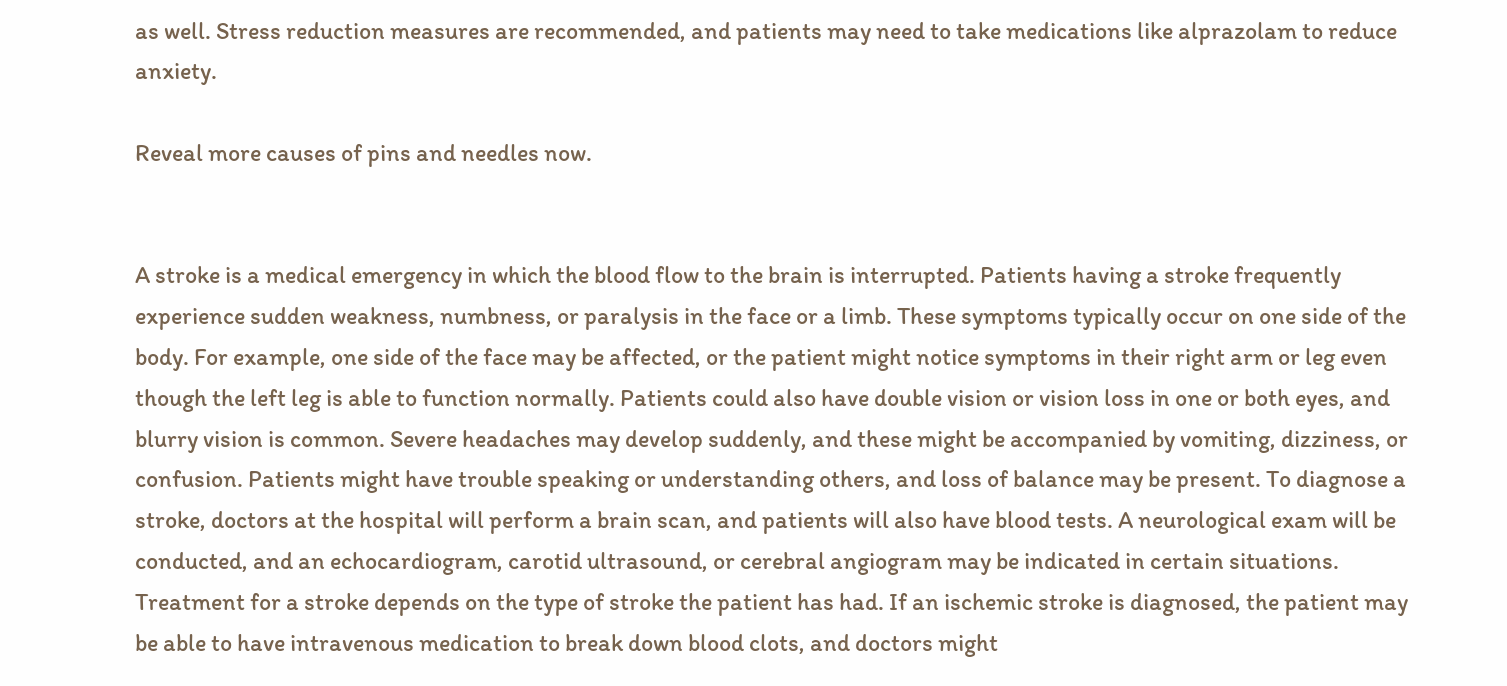as well. Stress reduction measures are recommended, and patients may need to take medications like alprazolam to reduce anxiety.

Reveal more causes of pins and needles now.


A stroke is a medical emergency in which the blood flow to the brain is interrupted. Patients having a stroke frequently experience sudden weakness, numbness, or paralysis in the face or a limb. These symptoms typically occur on one side of the body. For example, one side of the face may be affected, or the patient might notice symptoms in their right arm or leg even though the left leg is able to function normally. Patients could also have double vision or vision loss in one or both eyes, and blurry vision is common. Severe headaches may develop suddenly, and these might be accompanied by vomiting, dizziness, or confusion. Patients might have trouble speaking or understanding others, and loss of balance may be present. To diagnose a stroke, doctors at the hospital will perform a brain scan, and patients will also have blood tests. A neurological exam will be conducted, and an echocardiogram, carotid ultrasound, or cerebral angiogram may be indicated in certain situations. Treatment for a stroke depends on the type of stroke the patient has had. If an ischemic stroke is diagnosed, the patient may be able to have intravenous medication to break down blood clots, and doctors might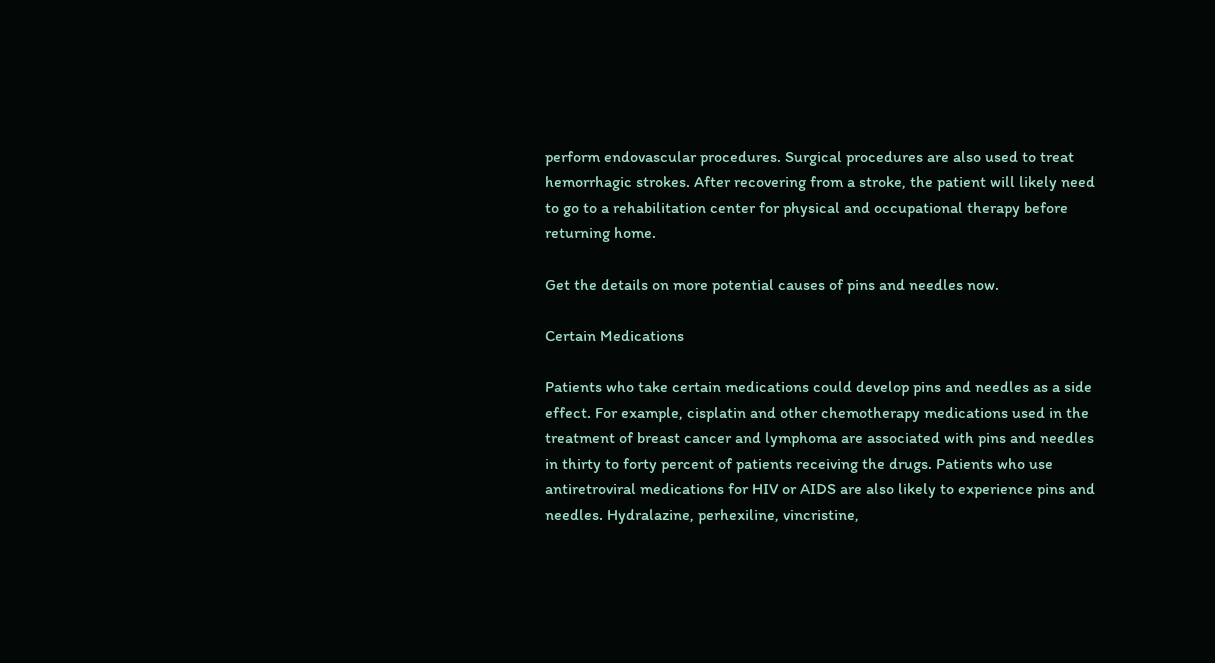perform endovascular procedures. Surgical procedures are also used to treat hemorrhagic strokes. After recovering from a stroke, the patient will likely need to go to a rehabilitation center for physical and occupational therapy before returning home.

Get the details on more potential causes of pins and needles now.

Certain Medications

Patients who take certain medications could develop pins and needles as a side effect. For example, cisplatin and other chemotherapy medications used in the treatment of breast cancer and lymphoma are associated with pins and needles in thirty to forty percent of patients receiving the drugs. Patients who use antiretroviral medications for HIV or AIDS are also likely to experience pins and needles. Hydralazine, perhexiline, vincristine,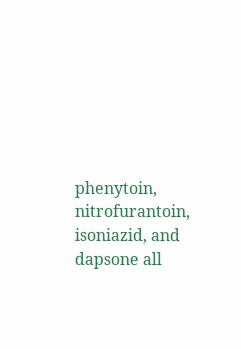phenytoin, nitrofurantoin, isoniazid, and dapsone all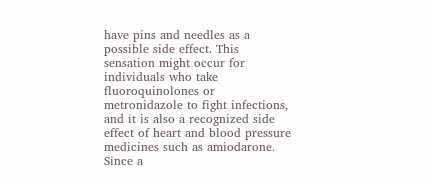have pins and needles as a possible side effect. This sensation might occur for individuals who take fluoroquinolones or metronidazole to fight infections, and it is also a recognized side effect of heart and blood pressure medicines such as amiodarone. Since a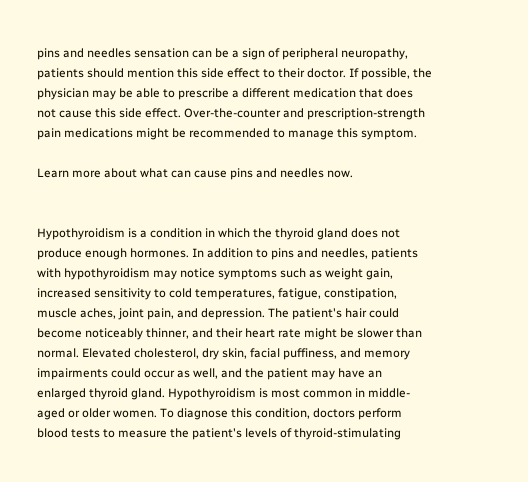pins and needles sensation can be a sign of peripheral neuropathy, patients should mention this side effect to their doctor. If possible, the physician may be able to prescribe a different medication that does not cause this side effect. Over-the-counter and prescription-strength pain medications might be recommended to manage this symptom.

Learn more about what can cause pins and needles now.


Hypothyroidism is a condition in which the thyroid gland does not produce enough hormones. In addition to pins and needles, patients with hypothyroidism may notice symptoms such as weight gain, increased sensitivity to cold temperatures, fatigue, constipation, muscle aches, joint pain, and depression. The patient's hair could become noticeably thinner, and their heart rate might be slower than normal. Elevated cholesterol, dry skin, facial puffiness, and memory impairments could occur as well, and the patient may have an enlarged thyroid gland. Hypothyroidism is most common in middle-aged or older women. To diagnose this condition, doctors perform blood tests to measure the patient's levels of thyroid-stimulating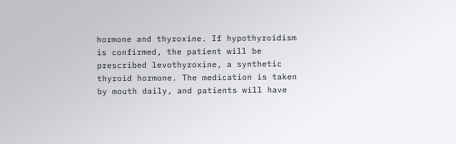hormone and thyroxine. If hypothyroidism is confirmed, the patient will be prescribed levothyroxine, a synthetic thyroid hormone. The medication is taken by mouth daily, and patients will have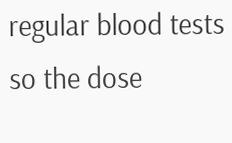regular blood tests so the dose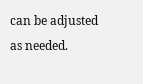can be adjusted as needed.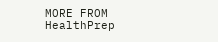MORE FROM HealthPrep